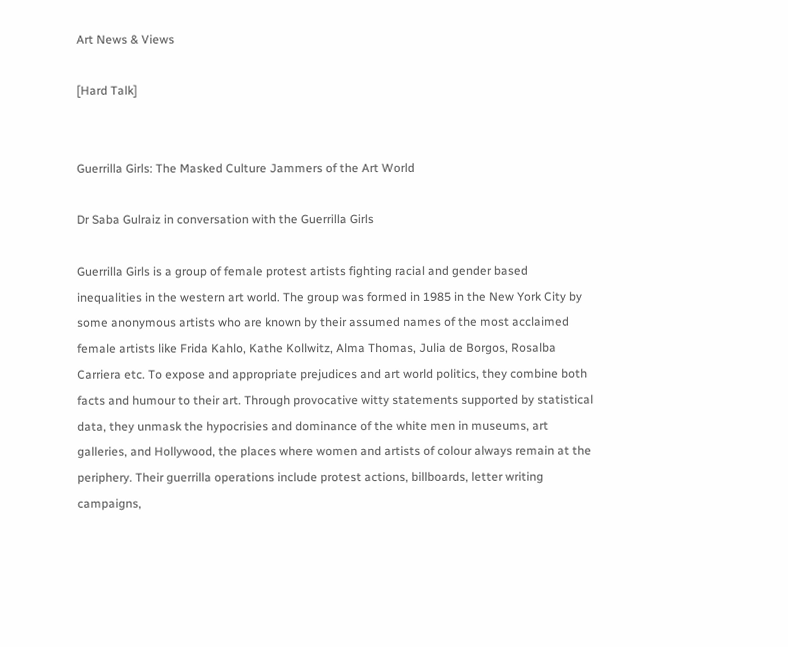Art News & Views

[Hard Talk]


Guerrilla Girls: The Masked Culture Jammers of the Art World

Dr Saba Gulraiz in conversation with the Guerrilla Girls

Guerrilla Girls is a group of female protest artists fighting racial and gender based inequalities in the western art world. The group was formed in 1985 in the New York City by some anonymous artists who are known by their assumed names of the most acclaimed female artists like Frida Kahlo, Kathe Kollwitz, Alma Thomas, Julia de Borgos, Rosalba Carriera etc. To expose and appropriate prejudices and art world politics, they combine both facts and humour to their art. Through provocative witty statements supported by statistical data, they unmask the hypocrisies and dominance of the white men in museums, art galleries, and Hollywood, the places where women and artists of colour always remain at the periphery. Their guerrilla operations include protest actions, billboards, letter writing campaigns,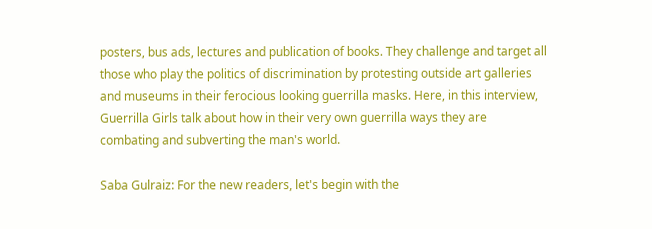posters, bus ads, lectures and publication of books. They challenge and target all those who play the politics of discrimination by protesting outside art galleries and museums in their ferocious looking guerrilla masks. Here, in this interview, Guerrilla Girls talk about how in their very own guerrilla ways they are combating and subverting the man's world.

Saba Gulraiz: For the new readers, let's begin with the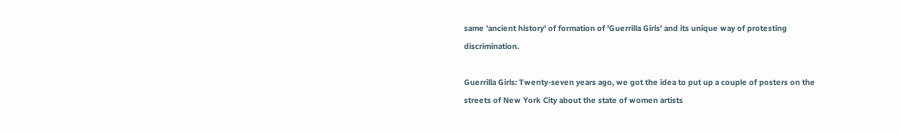same 'ancient history' of formation of 'Guerrilla Girls' and its unique way of protesting discrimination.

Guerrilla Girls: Twenty-seven years ago, we got the idea to put up a couple of posters on the streets of New York City about the state of women artists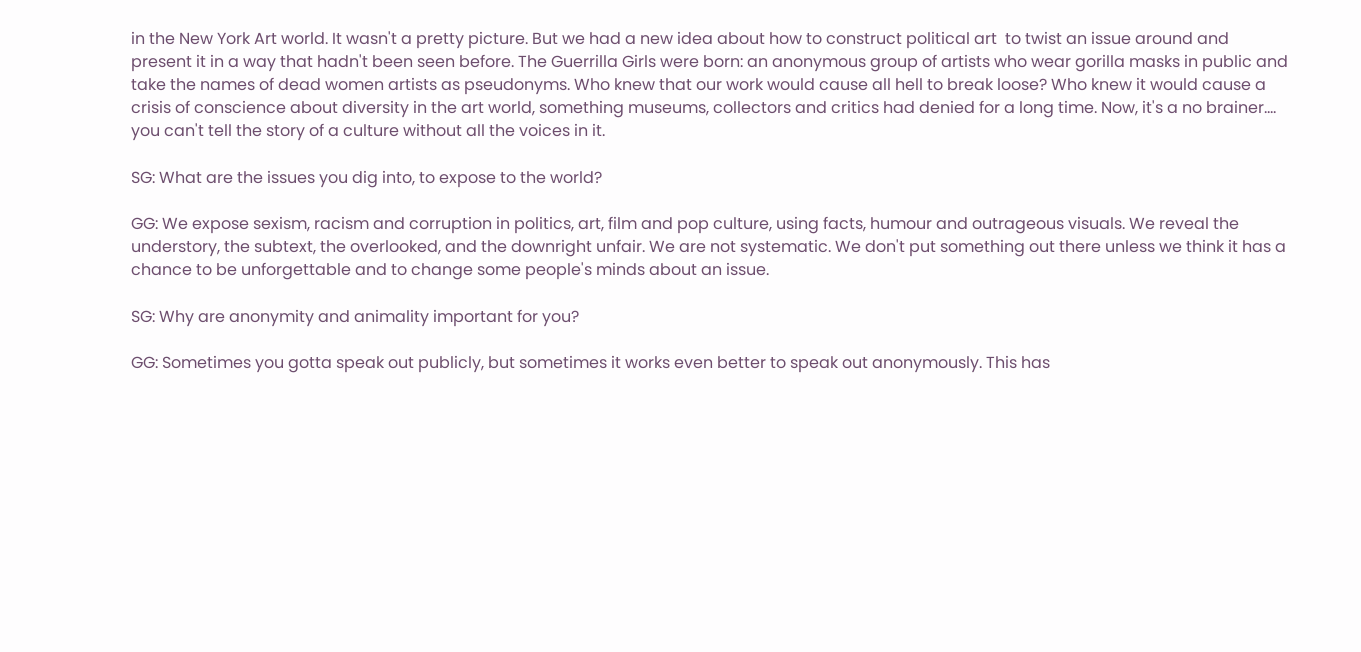in the New York Art world. It wasn't a pretty picture. But we had a new idea about how to construct political art  to twist an issue around and present it in a way that hadn't been seen before. The Guerrilla Girls were born: an anonymous group of artists who wear gorilla masks in public and take the names of dead women artists as pseudonyms. Who knew that our work would cause all hell to break loose? Who knew it would cause a crisis of conscience about diversity in the art world, something museums, collectors and critics had denied for a long time. Now, it's a no brainer.... you can't tell the story of a culture without all the voices in it.

SG: What are the issues you dig into, to expose to the world?

GG: We expose sexism, racism and corruption in politics, art, film and pop culture, using facts, humour and outrageous visuals. We reveal the understory, the subtext, the overlooked, and the downright unfair. We are not systematic. We don't put something out there unless we think it has a chance to be unforgettable and to change some people's minds about an issue.

SG: Why are anonymity and animality important for you?

GG: Sometimes you gotta speak out publicly, but sometimes it works even better to speak out anonymously. This has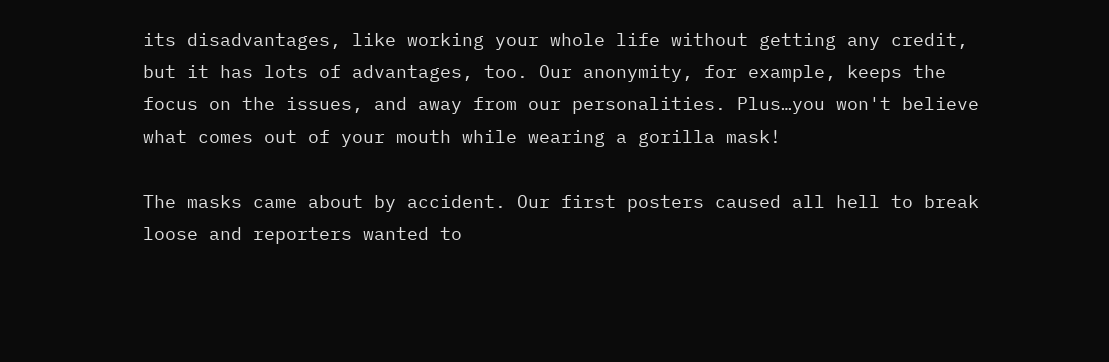its disadvantages, like working your whole life without getting any credit, but it has lots of advantages, too. Our anonymity, for example, keeps the focus on the issues, and away from our personalities. Plus…you won't believe what comes out of your mouth while wearing a gorilla mask!

The masks came about by accident. Our first posters caused all hell to break loose and reporters wanted to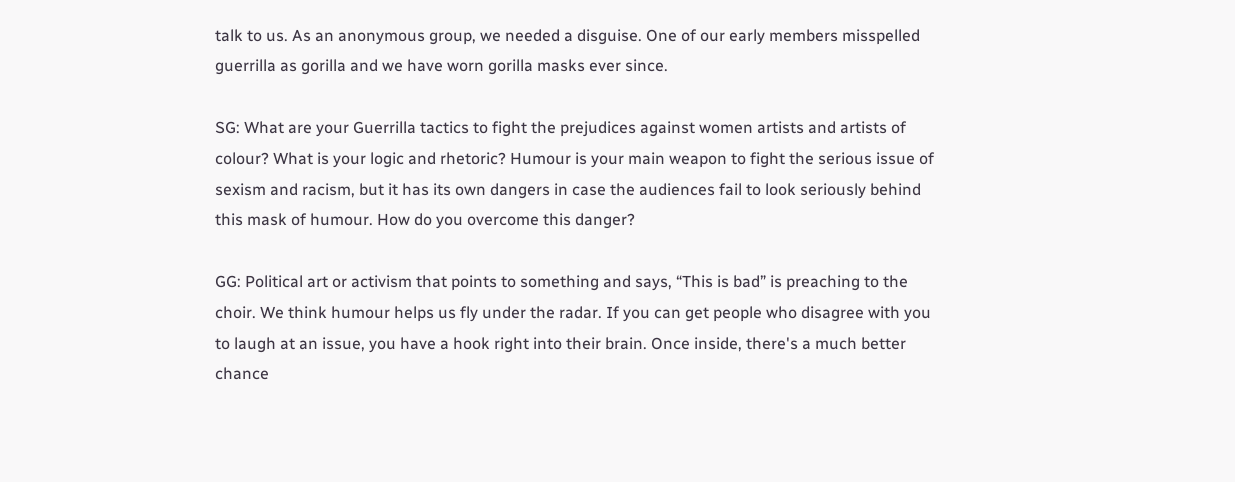talk to us. As an anonymous group, we needed a disguise. One of our early members misspelled guerrilla as gorilla and we have worn gorilla masks ever since.

SG: What are your Guerrilla tactics to fight the prejudices against women artists and artists of colour? What is your logic and rhetoric? Humour is your main weapon to fight the serious issue of sexism and racism, but it has its own dangers in case the audiences fail to look seriously behind this mask of humour. How do you overcome this danger?

GG: Political art or activism that points to something and says, “This is bad” is preaching to the choir. We think humour helps us fly under the radar. If you can get people who disagree with you to laugh at an issue, you have a hook right into their brain. Once inside, there's a much better chance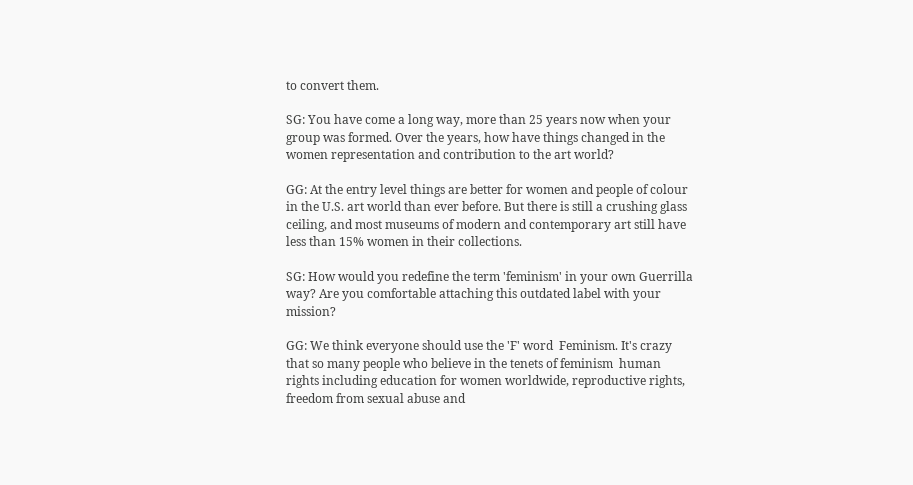to convert them.

SG: You have come a long way, more than 25 years now when your group was formed. Over the years, how have things changed in the women representation and contribution to the art world?

GG: At the entry level things are better for women and people of colour in the U.S. art world than ever before. But there is still a crushing glass ceiling, and most museums of modern and contemporary art still have less than 15% women in their collections.

SG: How would you redefine the term 'feminism' in your own Guerrilla way? Are you comfortable attaching this outdated label with your mission?

GG: We think everyone should use the 'F' word  Feminism. It's crazy that so many people who believe in the tenets of feminism  human rights including education for women worldwide, reproductive rights, freedom from sexual abuse and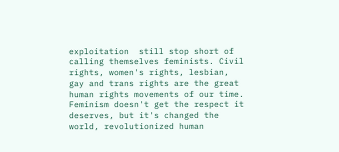exploitation  still stop short of calling themselves feminists. Civil rights, women's rights, lesbian, gay and trans rights are the great human rights movements of our time. Feminism doesn't get the respect it deserves, but it's changed the world, revolutionized human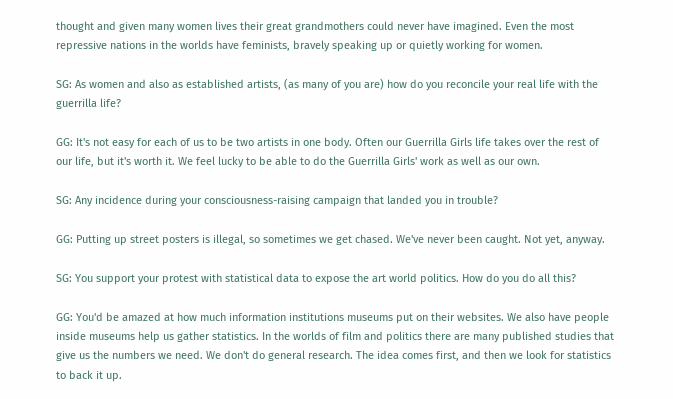thought and given many women lives their great grandmothers could never have imagined. Even the most repressive nations in the worlds have feminists, bravely speaking up or quietly working for women.

SG: As women and also as established artists, (as many of you are) how do you reconcile your real life with the guerrilla life?

GG: It's not easy for each of us to be two artists in one body. Often our Guerrilla Girls life takes over the rest of our life, but it's worth it. We feel lucky to be able to do the Guerrilla Girls' work as well as our own.

SG: Any incidence during your consciousness-raising campaign that landed you in trouble?

GG: Putting up street posters is illegal, so sometimes we get chased. We've never been caught. Not yet, anyway.

SG: You support your protest with statistical data to expose the art world politics. How do you do all this?

GG: You'd be amazed at how much information institutions museums put on their websites. We also have people inside museums help us gather statistics. In the worlds of film and politics there are many published studies that give us the numbers we need. We don't do general research. The idea comes first, and then we look for statistics to back it up.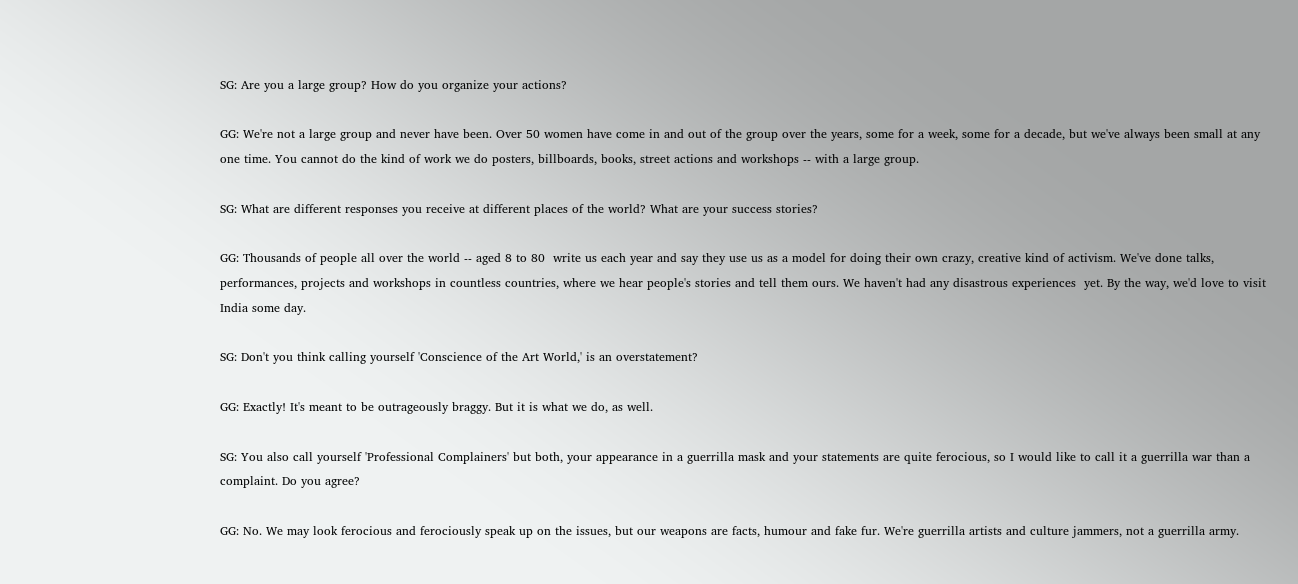SG: Are you a large group? How do you organize your actions?

GG: We're not a large group and never have been. Over 50 women have come in and out of the group over the years, some for a week, some for a decade, but we've always been small at any one time. You cannot do the kind of work we do posters, billboards, books, street actions and workshops -- with a large group.

SG: What are different responses you receive at different places of the world? What are your success stories?

GG: Thousands of people all over the world -- aged 8 to 80  write us each year and say they use us as a model for doing their own crazy, creative kind of activism. We've done talks, performances, projects and workshops in countless countries, where we hear people's stories and tell them ours. We haven't had any disastrous experiences  yet. By the way, we'd love to visit India some day.

SG: Don't you think calling yourself 'Conscience of the Art World,' is an overstatement?

GG: Exactly! It's meant to be outrageously braggy. But it is what we do, as well.

SG: You also call yourself 'Professional Complainers' but both, your appearance in a guerrilla mask and your statements are quite ferocious, so I would like to call it a guerrilla war than a complaint. Do you agree?

GG: No. We may look ferocious and ferociously speak up on the issues, but our weapons are facts, humour and fake fur. We're guerrilla artists and culture jammers, not a guerrilla army.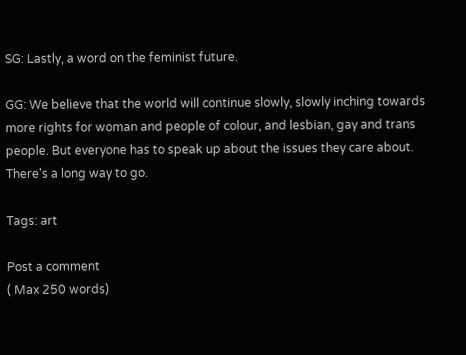SG: Lastly, a word on the feminist future.

GG: We believe that the world will continue slowly, slowly inching towards more rights for woman and people of colour, and lesbian, gay and trans people. But everyone has to speak up about the issues they care about. There's a long way to go.

Tags: art

Post a comment
( Max 250 words)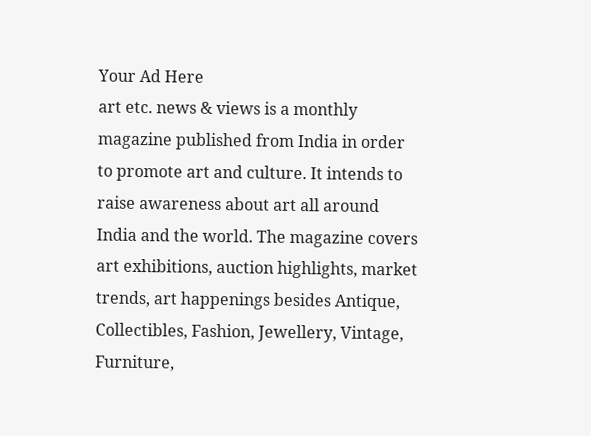Your Ad Here
art etc. news & views is a monthly magazine published from India in order to promote art and culture. It intends to raise awareness about art all around India and the world. The magazine covers art exhibitions, auction highlights, market trends, art happenings besides Antique, Collectibles, Fashion, Jewellery, Vintage, Furniture,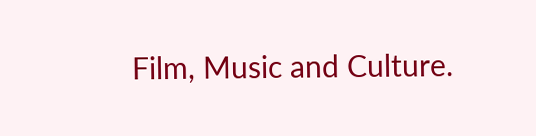Film, Music and Culture.